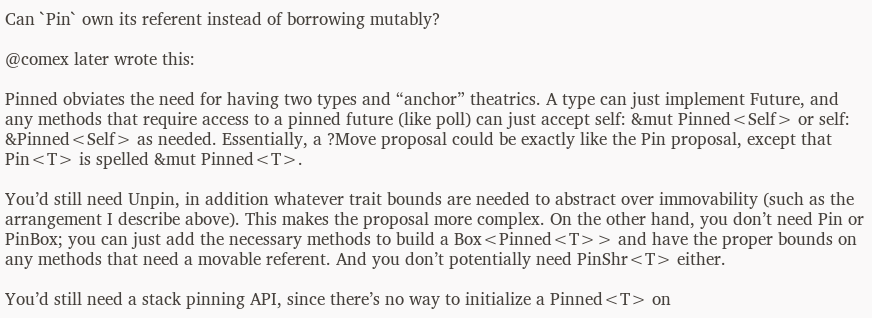Can `Pin` own its referent instead of borrowing mutably?

@comex later wrote this:

Pinned obviates the need for having two types and “anchor” theatrics. A type can just implement Future, and any methods that require access to a pinned future (like poll) can just accept self: &mut Pinned<Self> or self: &Pinned<Self> as needed. Essentially, a ?Move proposal could be exactly like the Pin proposal, except that Pin<T> is spelled &mut Pinned<T>.

You’d still need Unpin, in addition whatever trait bounds are needed to abstract over immovability (such as the arrangement I describe above). This makes the proposal more complex. On the other hand, you don’t need Pin or PinBox; you can just add the necessary methods to build a Box<Pinned<T>> and have the proper bounds on any methods that need a movable referent. And you don’t potentially need PinShr<T> either.

You’d still need a stack pinning API, since there’s no way to initialize a Pinned<T> on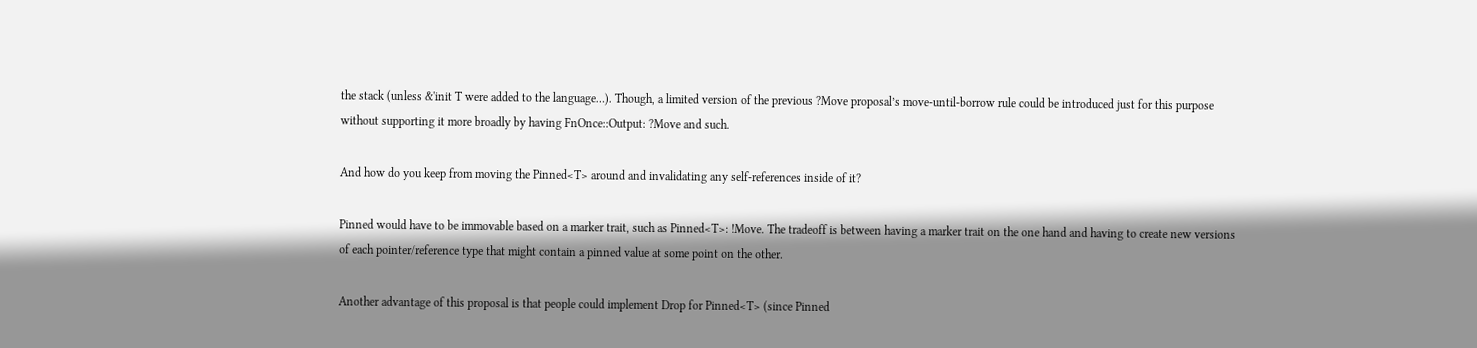the stack (unless &'init T were added to the language…). Though, a limited version of the previous ?Move proposal’s move-until-borrow rule could be introduced just for this purpose without supporting it more broadly by having FnOnce::Output: ?Move and such.

And how do you keep from moving the Pinned<T> around and invalidating any self-references inside of it?

Pinned would have to be immovable based on a marker trait, such as Pinned<T>: !Move. The tradeoff is between having a marker trait on the one hand and having to create new versions of each pointer/reference type that might contain a pinned value at some point on the other.

Another advantage of this proposal is that people could implement Drop for Pinned<T> (since Pinned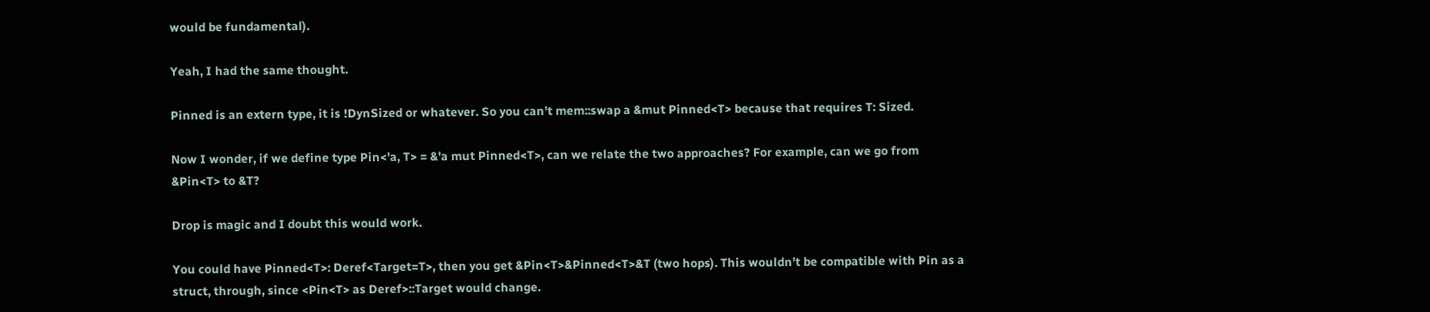would be fundamental).

Yeah, I had the same thought.

Pinned is an extern type, it is !DynSized or whatever. So you can’t mem::swap a &mut Pinned<T> because that requires T: Sized.

Now I wonder, if we define type Pin<'a, T> = &'a mut Pinned<T>, can we relate the two approaches? For example, can we go from &Pin<T> to &T?

Drop is magic and I doubt this would work.

You could have Pinned<T>: Deref<Target=T>, then you get &Pin<T>&Pinned<T>&T (two hops). This wouldn’t be compatible with Pin as a struct, through, since <Pin<T> as Deref>::Target would change.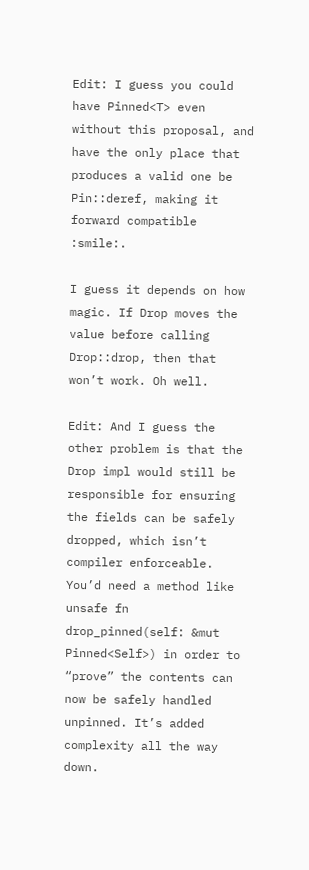Edit: I guess you could have Pinned<T> even without this proposal, and have the only place that produces a valid one be Pin::deref, making it forward compatible :smile:.

I guess it depends on how magic. If Drop moves the value before calling Drop::drop, then that won’t work. Oh well.

Edit: And I guess the other problem is that the Drop impl would still be responsible for ensuring the fields can be safely dropped, which isn’t compiler enforceable. You’d need a method like unsafe fn drop_pinned(self: &mut Pinned<Self>) in order to “prove” the contents can now be safely handled unpinned. It’s added complexity all the way down.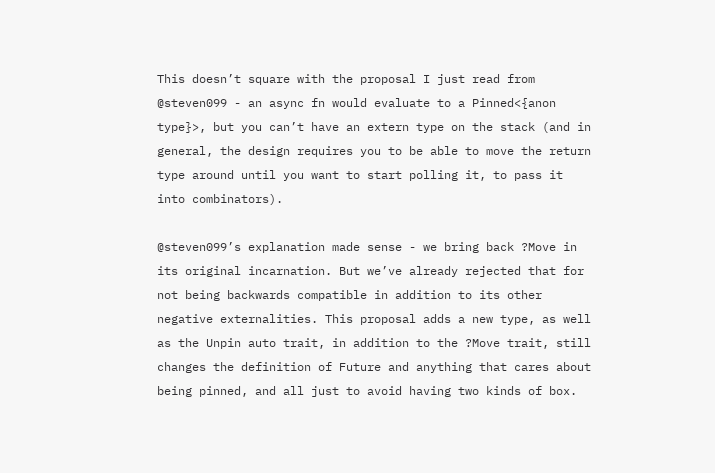This doesn’t square with the proposal I just read from @steven099 - an async fn would evaluate to a Pinned<{anon type}>, but you can’t have an extern type on the stack (and in general, the design requires you to be able to move the return type around until you want to start polling it, to pass it into combinators).

@steven099’s explanation made sense - we bring back ?Move in its original incarnation. But we’ve already rejected that for not being backwards compatible in addition to its other negative externalities. This proposal adds a new type, as well as the Unpin auto trait, in addition to the ?Move trait, still changes the definition of Future and anything that cares about being pinned, and all just to avoid having two kinds of box.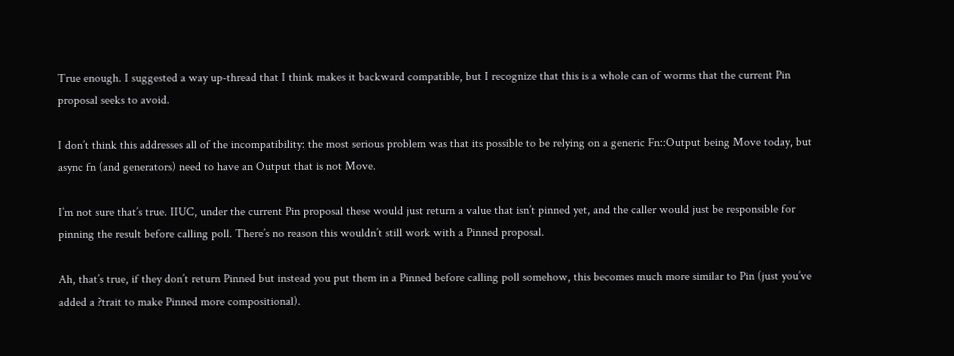True enough. I suggested a way up-thread that I think makes it backward compatible, but I recognize that this is a whole can of worms that the current Pin proposal seeks to avoid.

I don’t think this addresses all of the incompatibility: the most serious problem was that its possible to be relying on a generic Fn::Output being Move today, but async fn (and generators) need to have an Output that is not Move.

I’m not sure that’s true. IIUC, under the current Pin proposal these would just return a value that isn’t pinned yet, and the caller would just be responsible for pinning the result before calling poll. There’s no reason this wouldn’t still work with a Pinned proposal.

Ah, that’s true, if they don’t return Pinned but instead you put them in a Pinned before calling poll somehow, this becomes much more similar to Pin (just you’ve added a ?trait to make Pinned more compositional).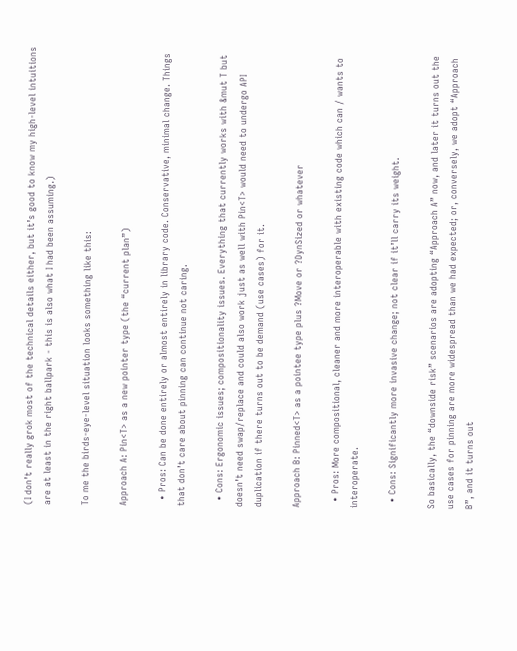(I don’t really grok most of the technical details either, but it’s good to know my high-level intuitions are at least in the right ballpark - this is also what I had been assuming.)

To me the birds-eye-level situation looks something like this:

Approach A: Pin<T> as a new pointer type (the “current plan”)

  • Pros: Can be done entirely or almost entirely in library code. Conservative, minimal change. Things that don’t care about pinning can continue not caring.

  • Cons: Ergonomic issues; compositionality issues. Everything that currently works with &mut T but doesn’t need swap/replace and could also work just as well with Pin<T> would need to undergo API duplication if there turns out to be demand (use cases) for it.

Approach B: Pinned<T> as a pointee type plus ?Move or ?DynSized or whatever

  • Pros: More compositional, cleaner and more interoperable with existing code which can / wants to interoperate.

  • Cons: Significantly more invasive change; not clear if it’ll carry its weight.

So basically, the “downside risk” scenarios are adopting “Approach A” now, and later it turns out the use cases for pinning are more widespread than we had expected; or, conversely, we adopt “Approach B”, and it turns out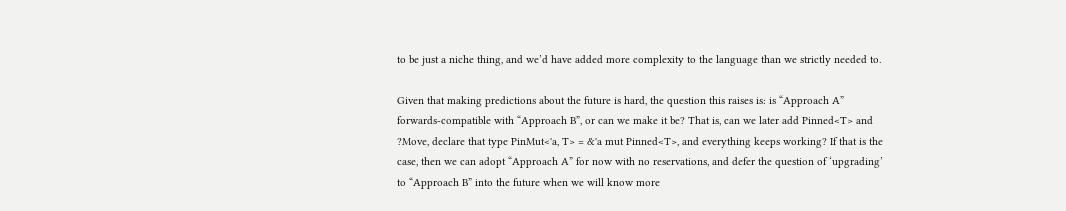to be just a niche thing, and we’d have added more complexity to the language than we strictly needed to.

Given that making predictions about the future is hard, the question this raises is: is “Approach A” forwards-compatible with “Approach B”, or can we make it be? That is, can we later add Pinned<T> and ?Move, declare that type PinMut<'a, T> = &'a mut Pinned<T>, and everything keeps working? If that is the case, then we can adopt “Approach A” for now with no reservations, and defer the question of ‘upgrading’ to “Approach B” into the future when we will know more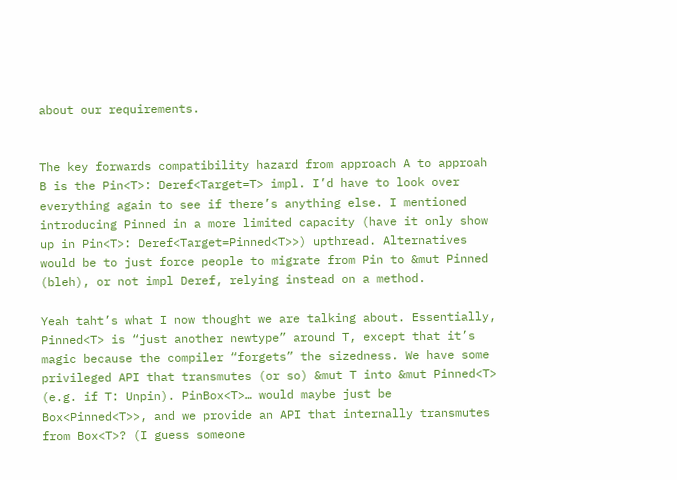about our requirements.


The key forwards compatibility hazard from approach A to approah B is the Pin<T>: Deref<Target=T> impl. I’d have to look over everything again to see if there’s anything else. I mentioned introducing Pinned in a more limited capacity (have it only show up in Pin<T>: Deref<Target=Pinned<T>>) upthread. Alternatives would be to just force people to migrate from Pin to &mut Pinned (bleh), or not impl Deref, relying instead on a method.

Yeah taht’s what I now thought we are talking about. Essentially, Pinned<T> is “just another newtype” around T, except that it’s magic because the compiler “forgets” the sizedness. We have some privileged API that transmutes (or so) &mut T into &mut Pinned<T> (e.g. if T: Unpin). PinBox<T>… would maybe just be Box<Pinned<T>>, and we provide an API that internally transmutes from Box<T>? (I guess someone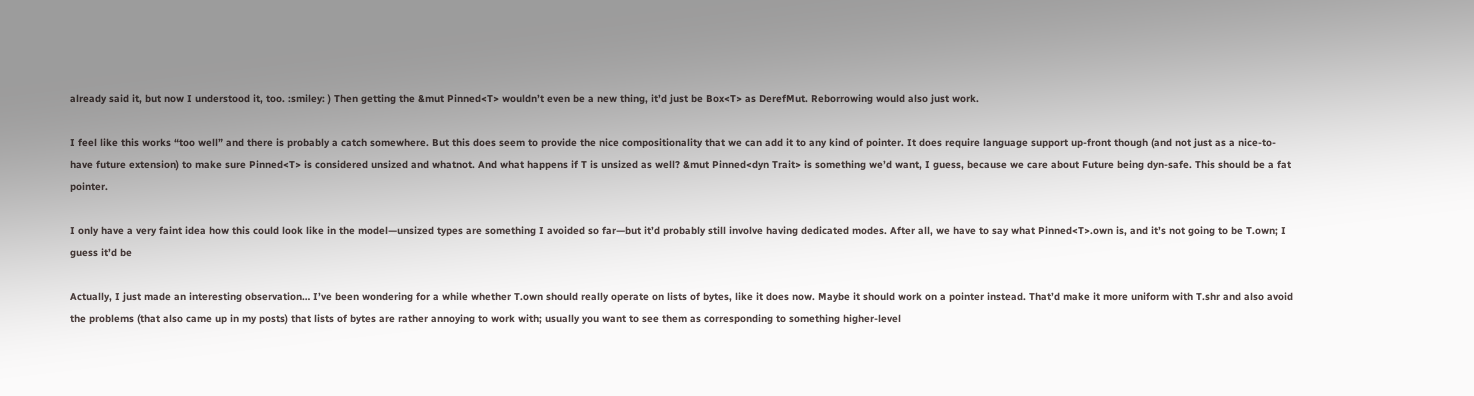already said it, but now I understood it, too. :smiley: ) Then getting the &mut Pinned<T> wouldn’t even be a new thing, it’d just be Box<T> as DerefMut. Reborrowing would also just work.

I feel like this works “too well” and there is probably a catch somewhere. But this does seem to provide the nice compositionality that we can add it to any kind of pointer. It does require language support up-front though (and not just as a nice-to-have future extension) to make sure Pinned<T> is considered unsized and whatnot. And what happens if T is unsized as well? &mut Pinned<dyn Trait> is something we’d want, I guess, because we care about Future being dyn-safe. This should be a fat pointer.

I only have a very faint idea how this could look like in the model—unsized types are something I avoided so far—but it’d probably still involve having dedicated modes. After all, we have to say what Pinned<T>.own is, and it’s not going to be T.own; I guess it’d be

Actually, I just made an interesting observation… I’ve been wondering for a while whether T.own should really operate on lists of bytes, like it does now. Maybe it should work on a pointer instead. That’d make it more uniform with T.shr and also avoid the problems (that also came up in my posts) that lists of bytes are rather annoying to work with; usually you want to see them as corresponding to something higher-level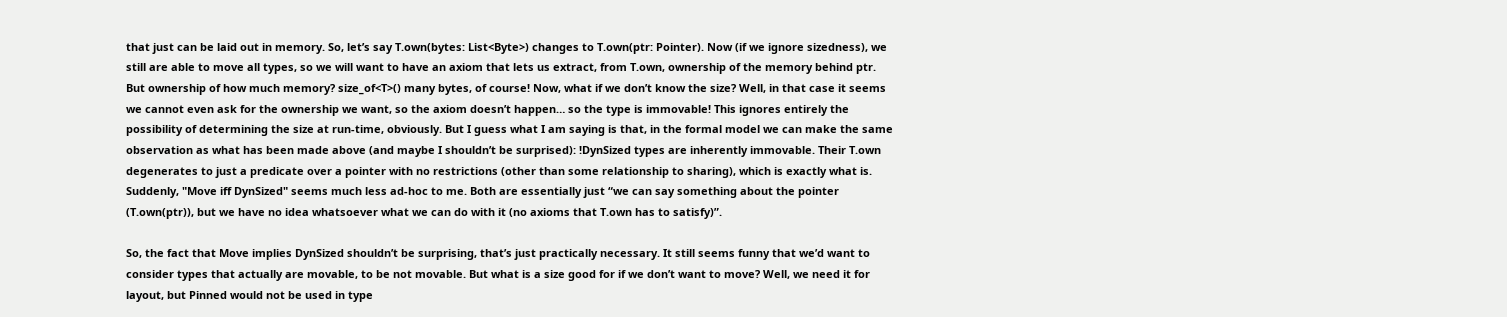that just can be laid out in memory. So, let’s say T.own(bytes: List<Byte>) changes to T.own(ptr: Pointer). Now (if we ignore sizedness), we still are able to move all types, so we will want to have an axiom that lets us extract, from T.own, ownership of the memory behind ptr. But ownership of how much memory? size_of<T>() many bytes, of course! Now, what if we don’t know the size? Well, in that case it seems we cannot even ask for the ownership we want, so the axiom doesn’t happen… so the type is immovable! This ignores entirely the possibility of determining the size at run-time, obviously. But I guess what I am saying is that, in the formal model we can make the same observation as what has been made above (and maybe I shouldn’t be surprised): !DynSized types are inherently immovable. Their T.own degenerates to just a predicate over a pointer with no restrictions (other than some relationship to sharing), which is exactly what is. Suddenly, "Move iff DynSized" seems much less ad-hoc to me. Both are essentially just “we can say something about the pointer (T.own(ptr)), but we have no idea whatsoever what we can do with it (no axioms that T.own has to satisfy)”.

So, the fact that Move implies DynSized shouldn’t be surprising, that’s just practically necessary. It still seems funny that we’d want to consider types that actually are movable, to be not movable. But what is a size good for if we don’t want to move? Well, we need it for layout, but Pinned would not be used in type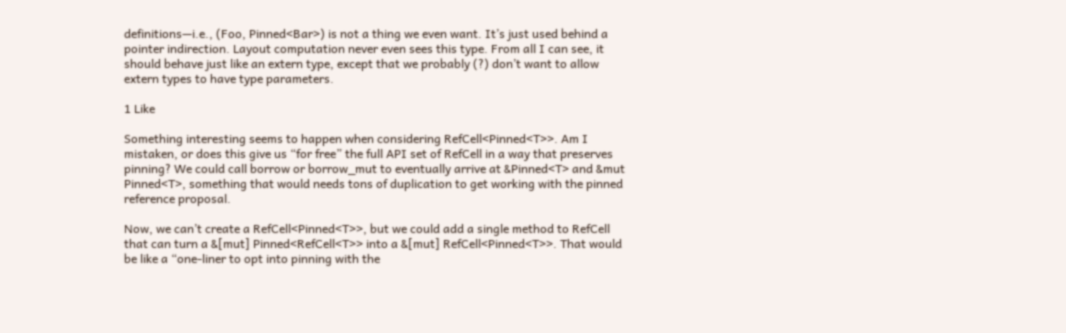definitions—i.e., (Foo, Pinned<Bar>) is not a thing we even want. It’s just used behind a pointer indirection. Layout computation never even sees this type. From all I can see, it should behave just like an extern type, except that we probably (?) don’t want to allow extern types to have type parameters.

1 Like

Something interesting seems to happen when considering RefCell<Pinned<T>>. Am I mistaken, or does this give us “for free” the full API set of RefCell in a way that preserves pinning? We could call borrow or borrow_mut to eventually arrive at &Pinned<T> and &mut Pinned<T>, something that would needs tons of duplication to get working with the pinned reference proposal.

Now, we can’t create a RefCell<Pinned<T>>, but we could add a single method to RefCell that can turn a &[mut] Pinned<RefCell<T>> into a &[mut] RefCell<Pinned<T>>. That would be like a “one-liner to opt into pinning with the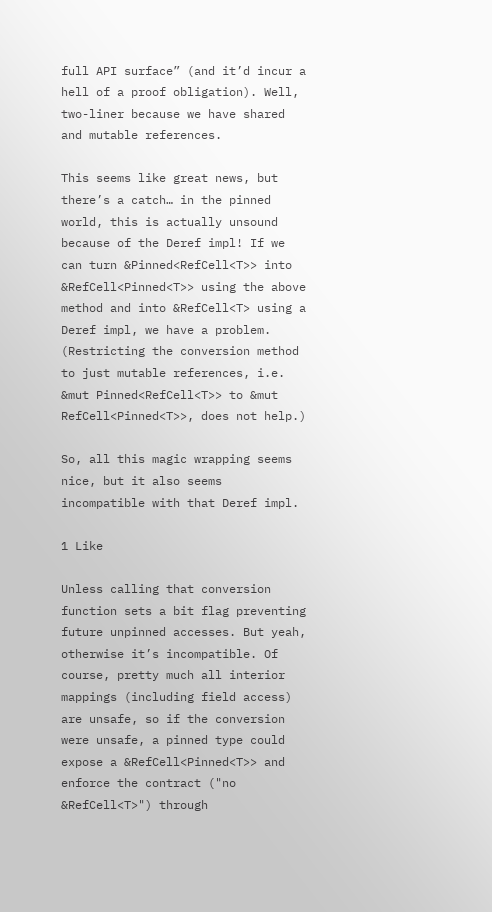full API surface” (and it’d incur a hell of a proof obligation). Well, two-liner because we have shared and mutable references.

This seems like great news, but there’s a catch… in the pinned world, this is actually unsound because of the Deref impl! If we can turn &Pinned<RefCell<T>> into &RefCell<Pinned<T>> using the above method and into &RefCell<T> using a Deref impl, we have a problem. (Restricting the conversion method to just mutable references, i.e. &mut Pinned<RefCell<T>> to &mut RefCell<Pinned<T>>, does not help.)

So, all this magic wrapping seems nice, but it also seems incompatible with that Deref impl.

1 Like

Unless calling that conversion function sets a bit flag preventing future unpinned accesses. But yeah, otherwise it’s incompatible. Of course, pretty much all interior mappings (including field access) are unsafe, so if the conversion were unsafe, a pinned type could expose a &RefCell<Pinned<T>> and enforce the contract ("no &RefCell<T>") through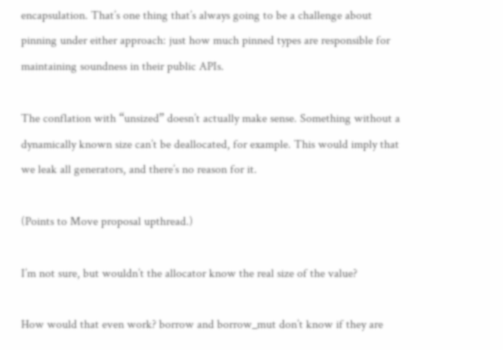encapsulation. That’s one thing that’s always going to be a challenge about pinning under either approach: just how much pinned types are responsible for maintaining soundness in their public APIs.

The conflation with “unsized” doesn’t actually make sense. Something without a dynamically known size can’t be deallocated, for example. This would imply that we leak all generators, and there’s no reason for it.

(Points to Move proposal upthread.)

I’m not sure, but wouldn’t the allocator know the real size of the value?

How would that even work? borrow and borrow_mut don’t know if they are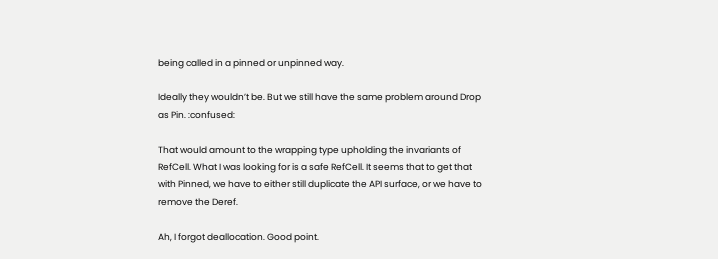being called in a pinned or unpinned way.

Ideally they wouldn’t be. But we still have the same problem around Drop as Pin. :confused:

That would amount to the wrapping type upholding the invariants of RefCell. What I was looking for is a safe RefCell. It seems that to get that with Pinned, we have to either still duplicate the API surface, or we have to remove the Deref.

Ah, I forgot deallocation. Good point.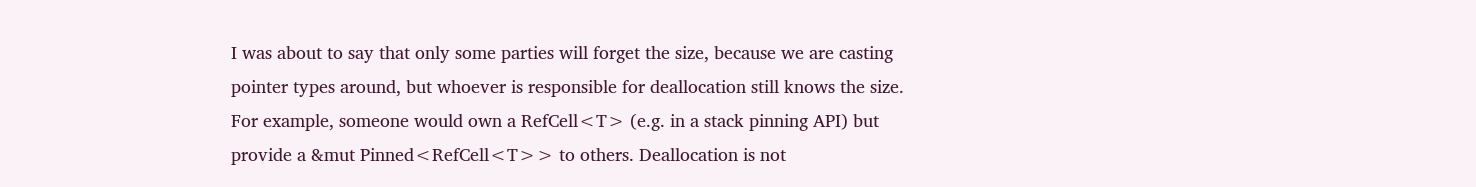I was about to say that only some parties will forget the size, because we are casting pointer types around, but whoever is responsible for deallocation still knows the size. For example, someone would own a RefCell<T> (e.g. in a stack pinning API) but provide a &mut Pinned<RefCell<T>> to others. Deallocation is not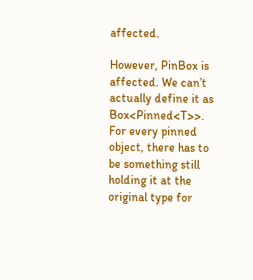affected.

However, PinBox is affected. We can’t actually define it as Box<Pinned<T>>. For every pinned object, there has to be something still holding it at the original type for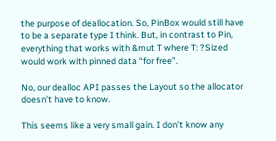the purpose of deallocation. So, PinBox would still have to be a separate type I think. But, in contrast to Pin, everything that works with &mut T where T: ?Sized would work with pinned data “for free”.

No, our dealloc API passes the Layout so the allocator doesn’t have to know.

This seems like a very small gain. I don’t know any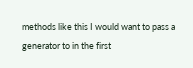methods like this I would want to pass a generator to in the first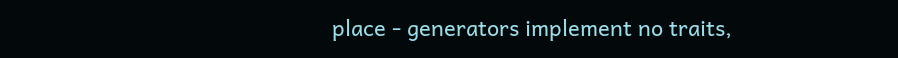place - generators implement no traits,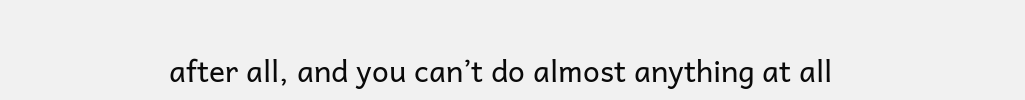after all, and you can’t do almost anything at all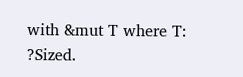with &mut T where T: ?Sized.